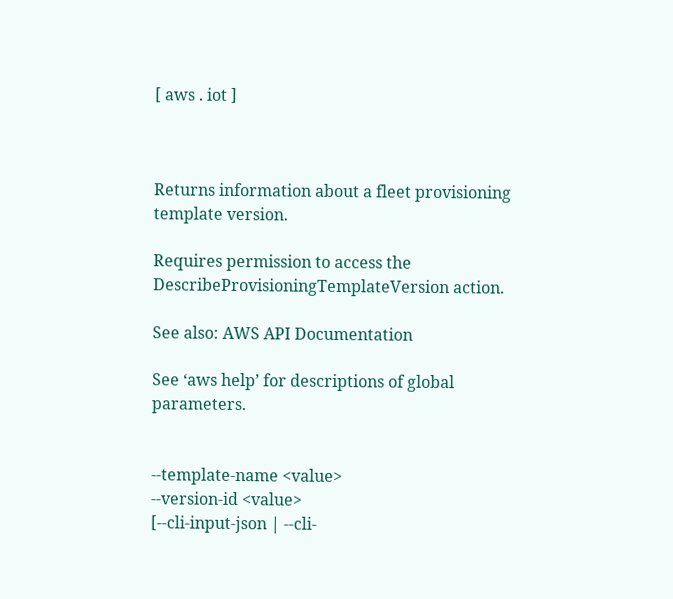[ aws . iot ]



Returns information about a fleet provisioning template version.

Requires permission to access the DescribeProvisioningTemplateVersion action.

See also: AWS API Documentation

See ‘aws help’ for descriptions of global parameters.


--template-name <value>
--version-id <value>
[--cli-input-json | --cli-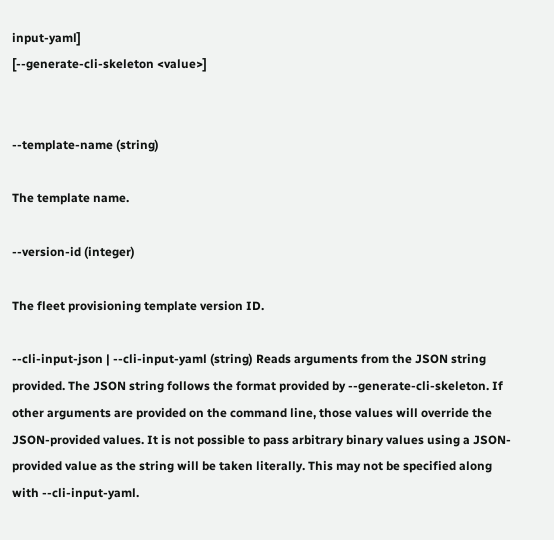input-yaml]
[--generate-cli-skeleton <value>]


--template-name (string)

The template name.

--version-id (integer)

The fleet provisioning template version ID.

--cli-input-json | --cli-input-yaml (string) Reads arguments from the JSON string provided. The JSON string follows the format provided by --generate-cli-skeleton. If other arguments are provided on the command line, those values will override the JSON-provided values. It is not possible to pass arbitrary binary values using a JSON-provided value as the string will be taken literally. This may not be specified along with --cli-input-yaml.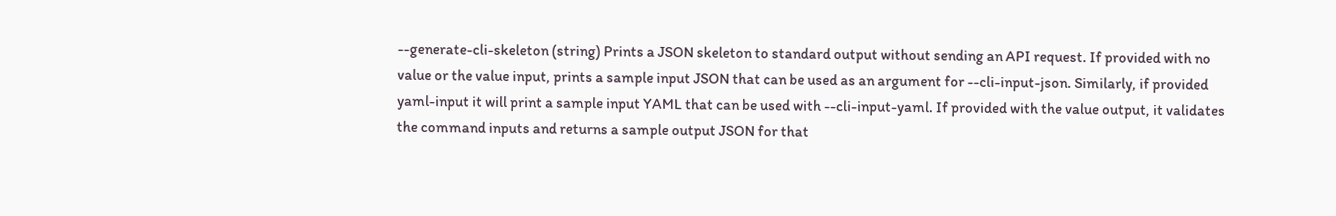--generate-cli-skeleton (string) Prints a JSON skeleton to standard output without sending an API request. If provided with no value or the value input, prints a sample input JSON that can be used as an argument for --cli-input-json. Similarly, if provided yaml-input it will print a sample input YAML that can be used with --cli-input-yaml. If provided with the value output, it validates the command inputs and returns a sample output JSON for that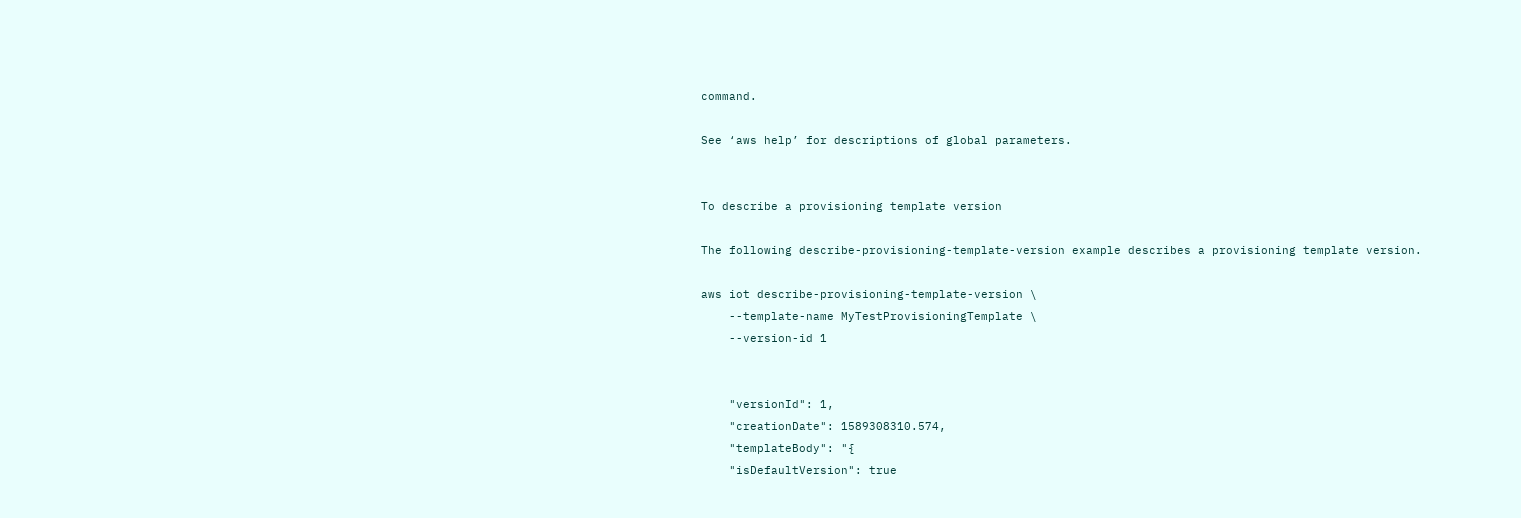command.

See ‘aws help’ for descriptions of global parameters.


To describe a provisioning template version

The following describe-provisioning-template-version example describes a provisioning template version.

aws iot describe-provisioning-template-version \
    --template-name MyTestProvisioningTemplate \
    --version-id 1


    "versionId": 1,
    "creationDate": 1589308310.574,
    "templateBody": "{
    "isDefaultVersion": true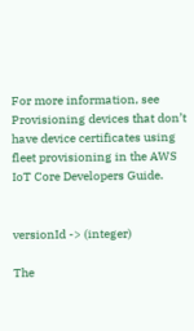For more information, see Provisioning devices that don’t have device certificates using fleet provisioning in the AWS IoT Core Developers Guide.


versionId -> (integer)

The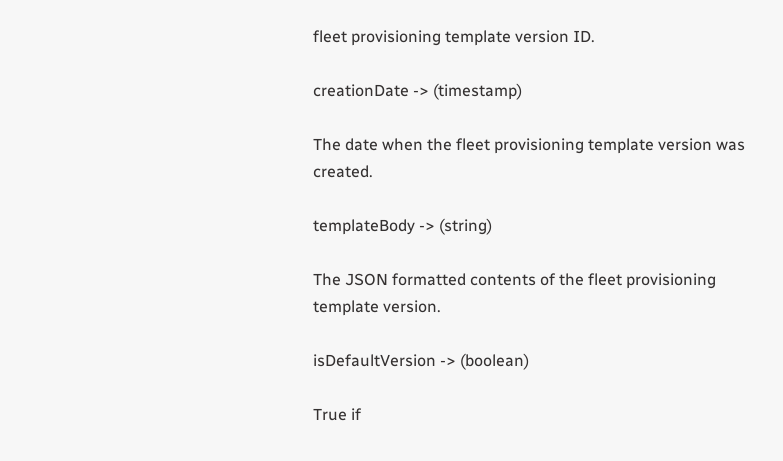fleet provisioning template version ID.

creationDate -> (timestamp)

The date when the fleet provisioning template version was created.

templateBody -> (string)

The JSON formatted contents of the fleet provisioning template version.

isDefaultVersion -> (boolean)

True if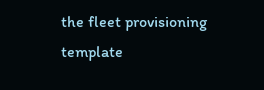the fleet provisioning template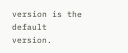version is the default version.